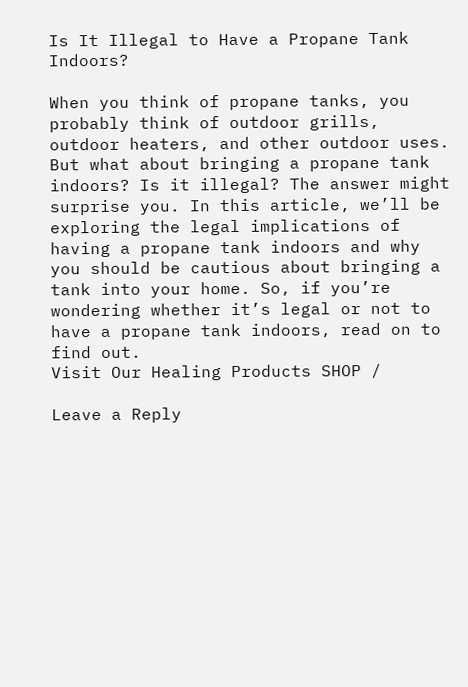Is It Illegal to Have a Propane Tank Indoors?

When you think of propane tanks, you probably think of outdoor grills, outdoor heaters, and other outdoor uses. But what about bringing a propane tank indoors? Is it illegal? The answer might surprise you. In this article, we’ll be exploring the legal implications of having a propane tank indoors and why you should be cautious about bringing a tank into your home. So, if you’re wondering whether it’s legal or not to have a propane tank indoors, read on to find out.
Visit Our Healing Products SHOP /

Leave a Reply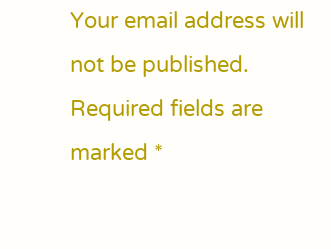Your email address will not be published. Required fields are marked *